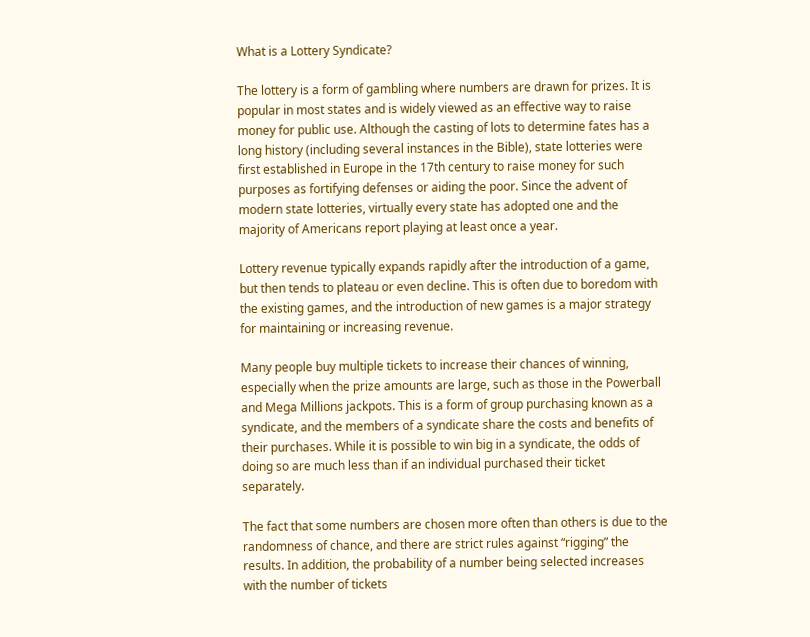What is a Lottery Syndicate?

The lottery is a form of gambling where numbers are drawn for prizes. It is popular in most states and is widely viewed as an effective way to raise money for public use. Although the casting of lots to determine fates has a long history (including several instances in the Bible), state lotteries were first established in Europe in the 17th century to raise money for such purposes as fortifying defenses or aiding the poor. Since the advent of modern state lotteries, virtually every state has adopted one and the majority of Americans report playing at least once a year.

Lottery revenue typically expands rapidly after the introduction of a game, but then tends to plateau or even decline. This is often due to boredom with the existing games, and the introduction of new games is a major strategy for maintaining or increasing revenue.

Many people buy multiple tickets to increase their chances of winning, especially when the prize amounts are large, such as those in the Powerball and Mega Millions jackpots. This is a form of group purchasing known as a syndicate, and the members of a syndicate share the costs and benefits of their purchases. While it is possible to win big in a syndicate, the odds of doing so are much less than if an individual purchased their ticket separately.

The fact that some numbers are chosen more often than others is due to the randomness of chance, and there are strict rules against “rigging” the results. In addition, the probability of a number being selected increases with the number of tickets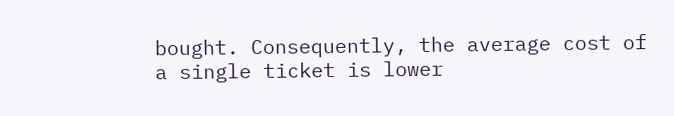bought. Consequently, the average cost of a single ticket is lower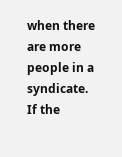when there are more people in a syndicate. If the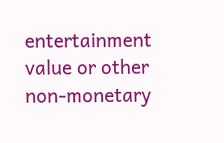entertainment value or other non-monetary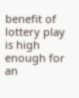benefit of lottery play is high enough for an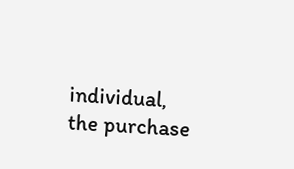individual, the purchase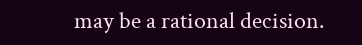may be a rational decision.